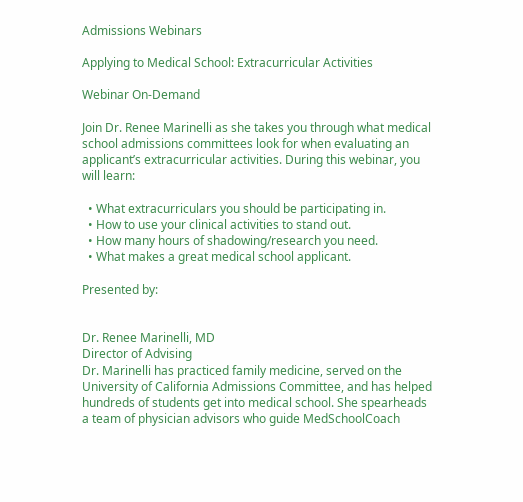Admissions Webinars

Applying to Medical School: Extracurricular Activities

Webinar On-Demand

Join Dr. Renee Marinelli as she takes you through what medical school admissions committees look for when evaluating an applicant’s extracurricular activities. During this webinar, you will learn:

  • What extracurriculars you should be participating in.
  • How to use your clinical activities to stand out.
  • How many hours of shadowing/research you need.
  • What makes a great medical school applicant.

Presented by:


Dr. Renee Marinelli, MD
Director of Advising
Dr. Marinelli has practiced family medicine, served on the University of California Admissions Committee, and has helped hundreds of students get into medical school. She spearheads a team of physician advisors who guide MedSchoolCoach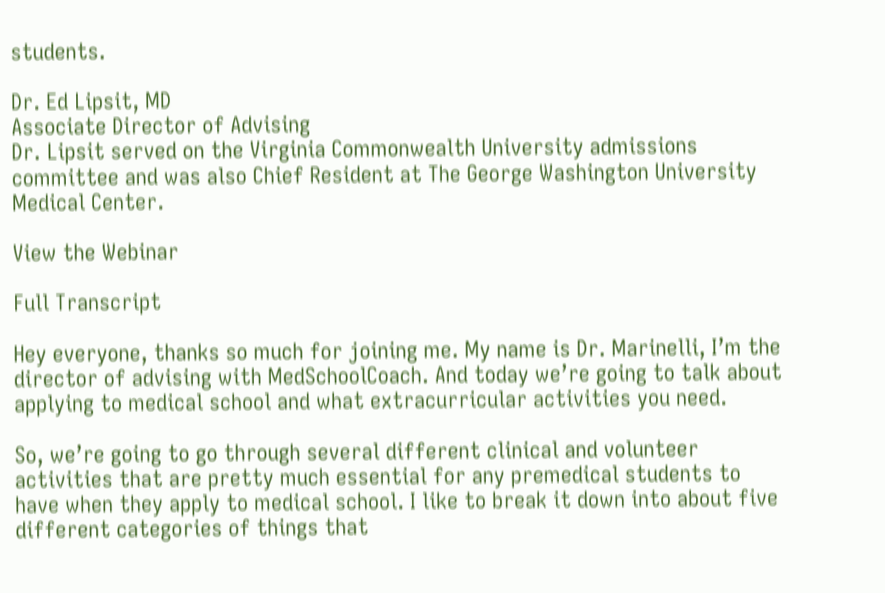students.

Dr. Ed Lipsit, MD
Associate Director of Advising
Dr. Lipsit served on the Virginia Commonwealth University admissions committee and was also Chief Resident at The George Washington University Medical Center.

View the Webinar

Full Transcript

Hey everyone, thanks so much for joining me. My name is Dr. Marinelli, I’m the director of advising with MedSchoolCoach. And today we’re going to talk about applying to medical school and what extracurricular activities you need.

So, we’re going to go through several different clinical and volunteer activities that are pretty much essential for any premedical students to have when they apply to medical school. I like to break it down into about five different categories of things that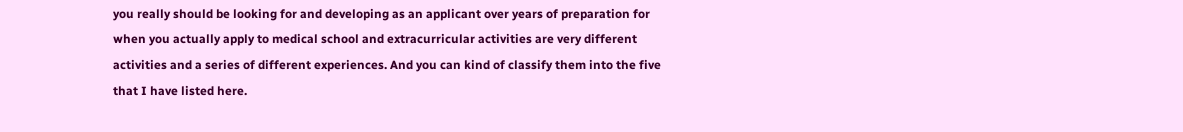you really should be looking for and developing as an applicant over years of preparation for when you actually apply to medical school and extracurricular activities are very different activities and a series of different experiences. And you can kind of classify them into the five that I have listed here.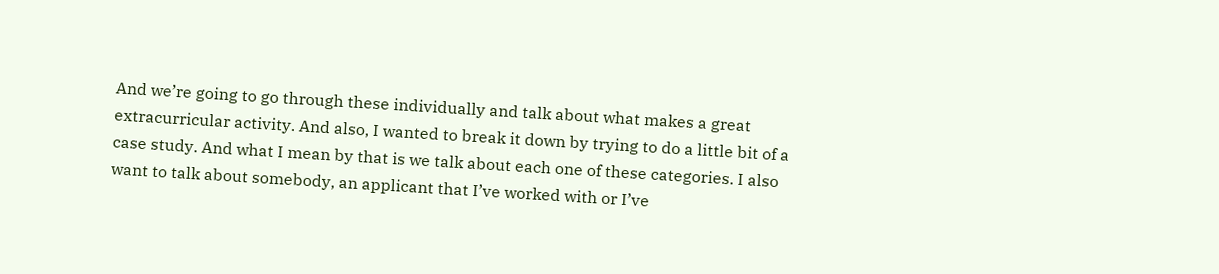And we’re going to go through these individually and talk about what makes a great extracurricular activity. And also, I wanted to break it down by trying to do a little bit of a case study. And what I mean by that is we talk about each one of these categories. I also want to talk about somebody, an applicant that I’ve worked with or I’ve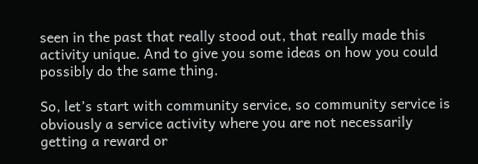seen in the past that really stood out, that really made this activity unique. And to give you some ideas on how you could possibly do the same thing.

So, let’s start with community service, so community service is obviously a service activity where you are not necessarily getting a reward or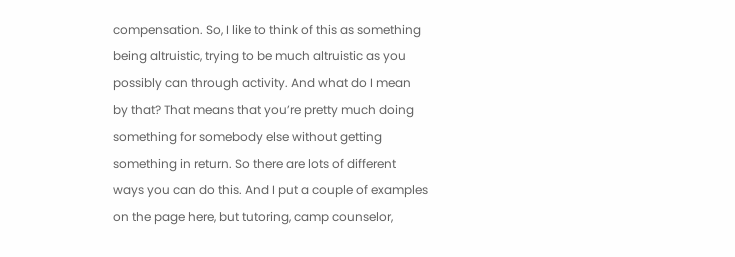compensation. So, I like to think of this as something being altruistic, trying to be much altruistic as you possibly can through activity. And what do I mean by that? That means that you’re pretty much doing something for somebody else without getting something in return. So there are lots of different ways you can do this. And I put a couple of examples on the page here, but tutoring, camp counselor,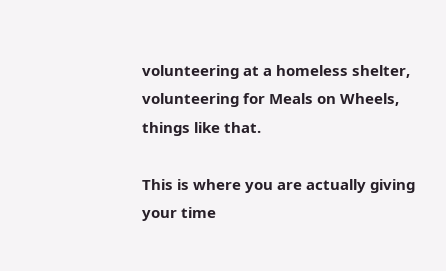volunteering at a homeless shelter, volunteering for Meals on Wheels, things like that.

This is where you are actually giving your time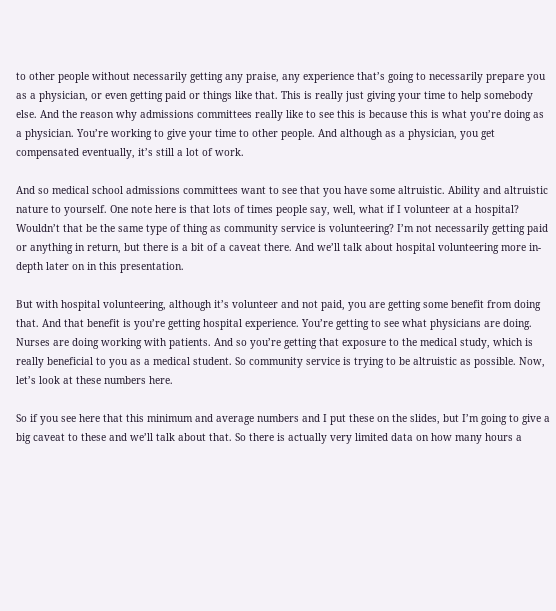to other people without necessarily getting any praise, any experience that’s going to necessarily prepare you as a physician, or even getting paid or things like that. This is really just giving your time to help somebody else. And the reason why admissions committees really like to see this is because this is what you’re doing as a physician. You’re working to give your time to other people. And although as a physician, you get compensated eventually, it’s still a lot of work.

And so medical school admissions committees want to see that you have some altruistic. Ability and altruistic nature to yourself. One note here is that lots of times people say, well, what if I volunteer at a hospital? Wouldn’t that be the same type of thing as community service is volunteering? I’m not necessarily getting paid or anything in return, but there is a bit of a caveat there. And we’ll talk about hospital volunteering more in-depth later on in this presentation.

But with hospital volunteering, although it’s volunteer and not paid, you are getting some benefit from doing that. And that benefit is you’re getting hospital experience. You’re getting to see what physicians are doing. Nurses are doing working with patients. And so you’re getting that exposure to the medical study, which is really beneficial to you as a medical student. So community service is trying to be altruistic as possible. Now, let’s look at these numbers here.

So if you see here that this minimum and average numbers and I put these on the slides, but I’m going to give a big caveat to these and we’ll talk about that. So there is actually very limited data on how many hours a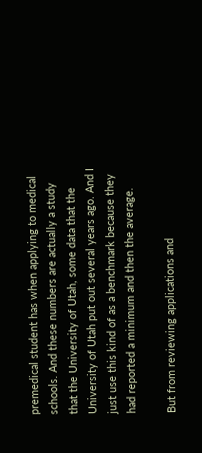premedical student has when applying to medical schools. And these numbers are actually a study that the University of Utah, some data that the University of Utah put out several years ago. And I just use this kind of as a benchmark because they had reported a minimum and then the average.

But from reviewing applications and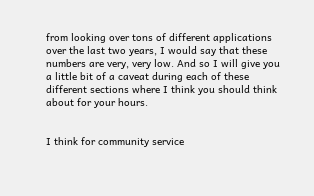from looking over tons of different applications over the last two years, I would say that these numbers are very, very low. And so I will give you a little bit of a caveat during each of these different sections where I think you should think about for your hours.


I think for community service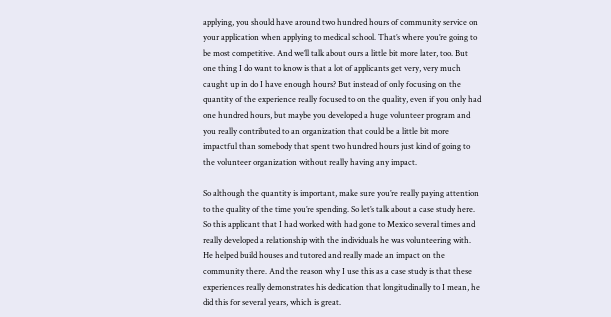applying, you should have around two hundred hours of community service on your application when applying to medical school. That’s where you’re going to be most competitive. And we’ll talk about ours a little bit more later, too. But one thing I do want to know is that a lot of applicants get very, very much caught up in do I have enough hours? But instead of only focusing on the quantity of the experience really focused to on the quality, even if you only had one hundred hours, but maybe you developed a huge volunteer program and you really contributed to an organization that could be a little bit more impactful than somebody that spent two hundred hours just kind of going to the volunteer organization without really having any impact.

So although the quantity is important, make sure you’re really paying attention to the quality of the time you’re spending. So let’s talk about a case study here. So this applicant that I had worked with had gone to Mexico several times and really developed a relationship with the individuals he was volunteering with. He helped build houses and tutored and really made an impact on the community there. And the reason why I use this as a case study is that these experiences really demonstrates his dedication that longitudinally to I mean, he did this for several years, which is great.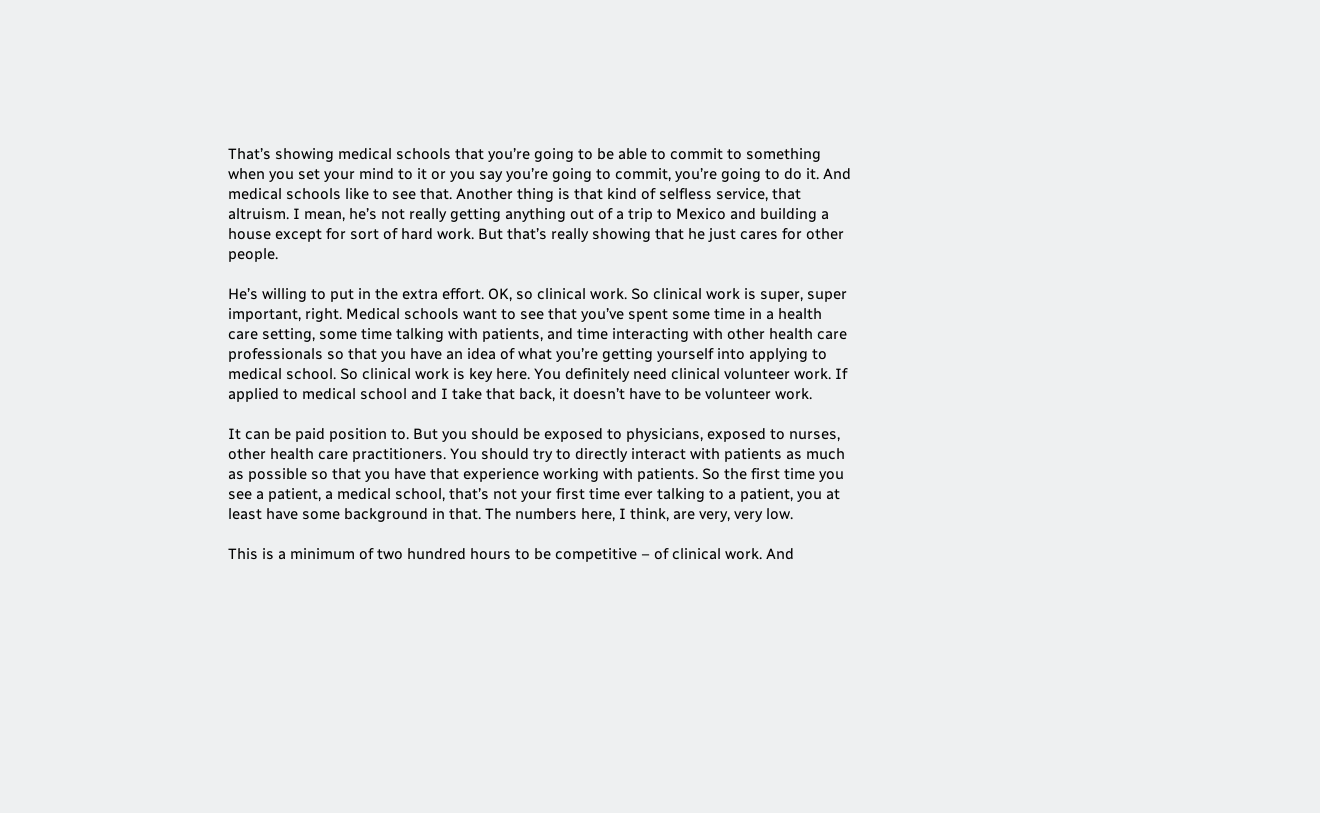That’s showing medical schools that you’re going to be able to commit to something when you set your mind to it or you say you’re going to commit, you’re going to do it. And medical schools like to see that. Another thing is that kind of selfless service, that altruism. I mean, he’s not really getting anything out of a trip to Mexico and building a house except for sort of hard work. But that’s really showing that he just cares for other people.

He’s willing to put in the extra effort. OK, so clinical work. So clinical work is super, super important, right. Medical schools want to see that you’ve spent some time in a health care setting, some time talking with patients, and time interacting with other health care professionals so that you have an idea of what you’re getting yourself into applying to medical school. So clinical work is key here. You definitely need clinical volunteer work. If applied to medical school and I take that back, it doesn’t have to be volunteer work.

It can be paid position to. But you should be exposed to physicians, exposed to nurses, other health care practitioners. You should try to directly interact with patients as much as possible so that you have that experience working with patients. So the first time you see a patient, a medical school, that’s not your first time ever talking to a patient, you at least have some background in that. The numbers here, I think, are very, very low.

This is a minimum of two hundred hours to be competitive – of clinical work. And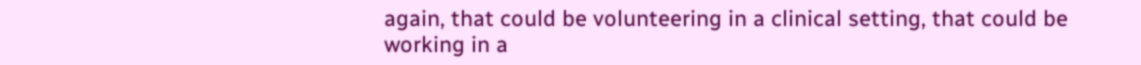again, that could be volunteering in a clinical setting, that could be working in a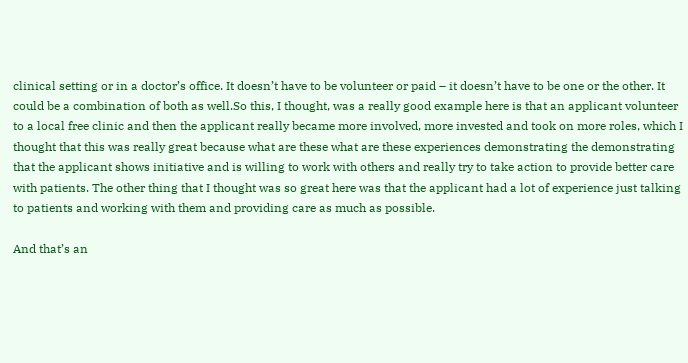clinical setting or in a doctor’s office. It doesn’t have to be volunteer or paid – it doesn’t have to be one or the other. It could be a combination of both as well.So this, I thought, was a really good example here is that an applicant volunteer to a local free clinic and then the applicant really became more involved, more invested and took on more roles, which I thought that this was really great because what are these what are these experiences demonstrating the demonstrating that the applicant shows initiative and is willing to work with others and really try to take action to provide better care with patients. The other thing that I thought was so great here was that the applicant had a lot of experience just talking to patients and working with them and providing care as much as possible.

And that’s an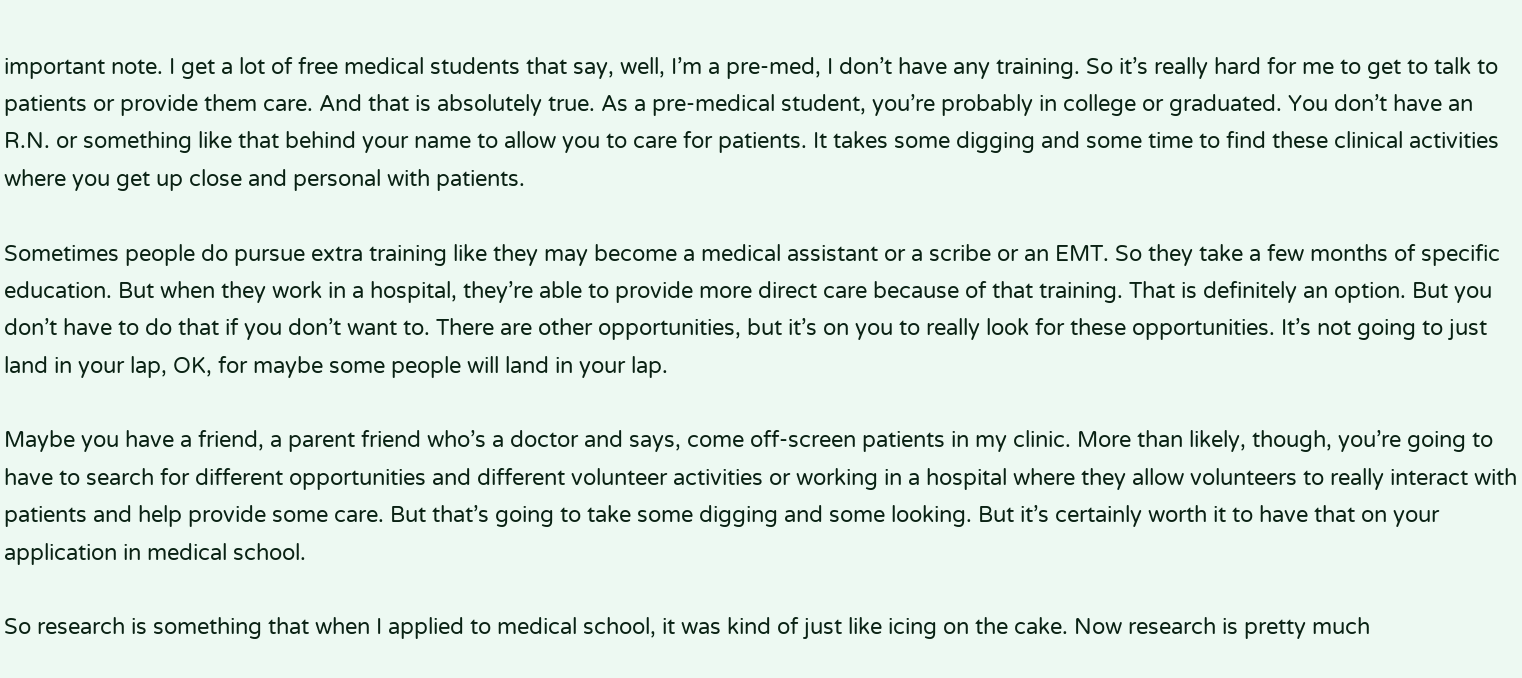important note. I get a lot of free medical students that say, well, I’m a pre-med, I don’t have any training. So it’s really hard for me to get to talk to patients or provide them care. And that is absolutely true. As a pre-medical student, you’re probably in college or graduated. You don’t have an R.N. or something like that behind your name to allow you to care for patients. It takes some digging and some time to find these clinical activities where you get up close and personal with patients.

Sometimes people do pursue extra training like they may become a medical assistant or a scribe or an EMT. So they take a few months of specific education. But when they work in a hospital, they’re able to provide more direct care because of that training. That is definitely an option. But you don’t have to do that if you don’t want to. There are other opportunities, but it’s on you to really look for these opportunities. It’s not going to just land in your lap, OK, for maybe some people will land in your lap.

Maybe you have a friend, a parent friend who’s a doctor and says, come off-screen patients in my clinic. More than likely, though, you’re going to have to search for different opportunities and different volunteer activities or working in a hospital where they allow volunteers to really interact with patients and help provide some care. But that’s going to take some digging and some looking. But it’s certainly worth it to have that on your application in medical school.

So research is something that when I applied to medical school, it was kind of just like icing on the cake. Now research is pretty much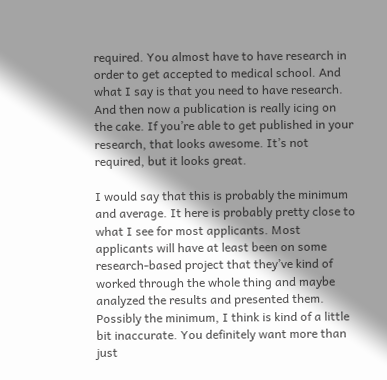required. You almost have to have research in order to get accepted to medical school. And what I say is that you need to have research. And then now a publication is really icing on the cake. If you’re able to get published in your research, that looks awesome. It’s not required, but it looks great.

I would say that this is probably the minimum and average. It here is probably pretty close to what I see for most applicants. Most applicants will have at least been on some research-based project that they’ve kind of worked through the whole thing and maybe analyzed the results and presented them. Possibly the minimum, I think is kind of a little bit inaccurate. You definitely want more than just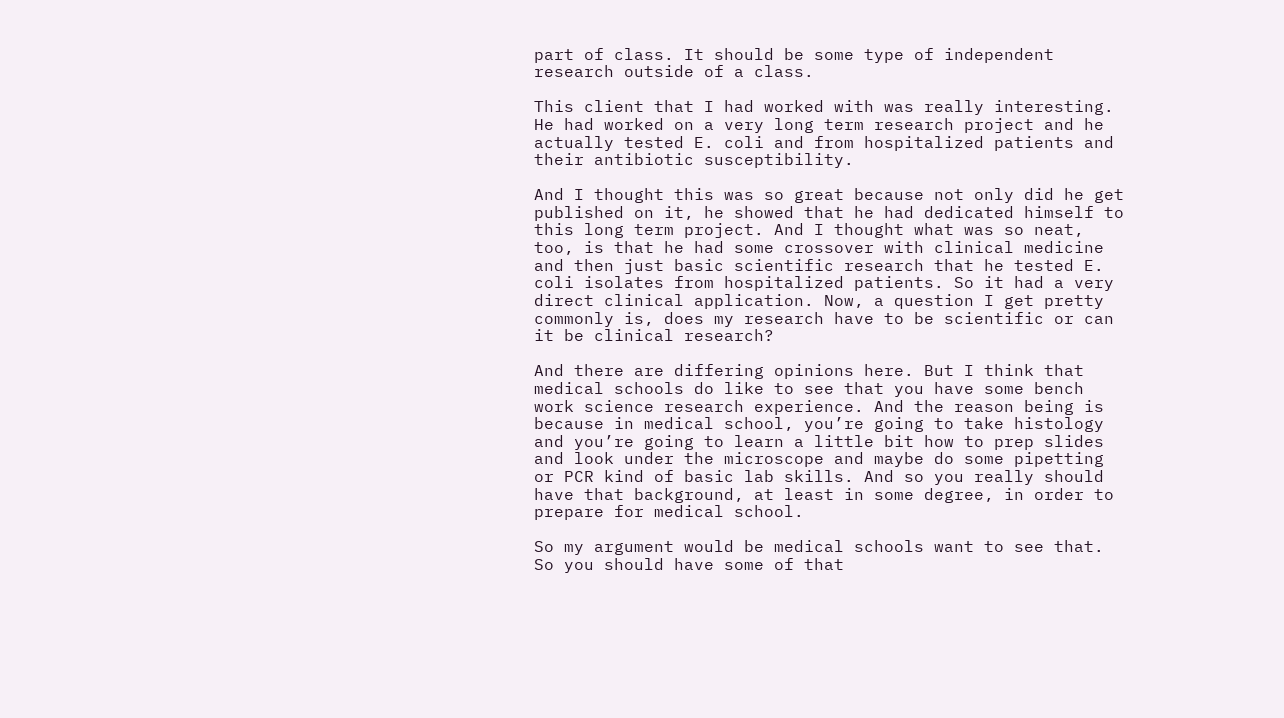part of class. It should be some type of independent research outside of a class.

This client that I had worked with was really interesting. He had worked on a very long term research project and he actually tested E. coli and from hospitalized patients and their antibiotic susceptibility.

And I thought this was so great because not only did he get published on it, he showed that he had dedicated himself to this long term project. And I thought what was so neat, too, is that he had some crossover with clinical medicine and then just basic scientific research that he tested E. coli isolates from hospitalized patients. So it had a very direct clinical application. Now, a question I get pretty commonly is, does my research have to be scientific or can it be clinical research?

And there are differing opinions here. But I think that medical schools do like to see that you have some bench work science research experience. And the reason being is because in medical school, you’re going to take histology and you’re going to learn a little bit how to prep slides and look under the microscope and maybe do some pipetting or PCR kind of basic lab skills. And so you really should have that background, at least in some degree, in order to prepare for medical school.

So my argument would be medical schools want to see that. So you should have some of that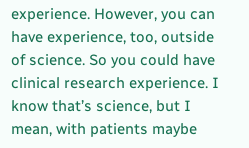experience. However, you can have experience, too, outside of science. So you could have clinical research experience. I know that’s science, but I mean, with patients maybe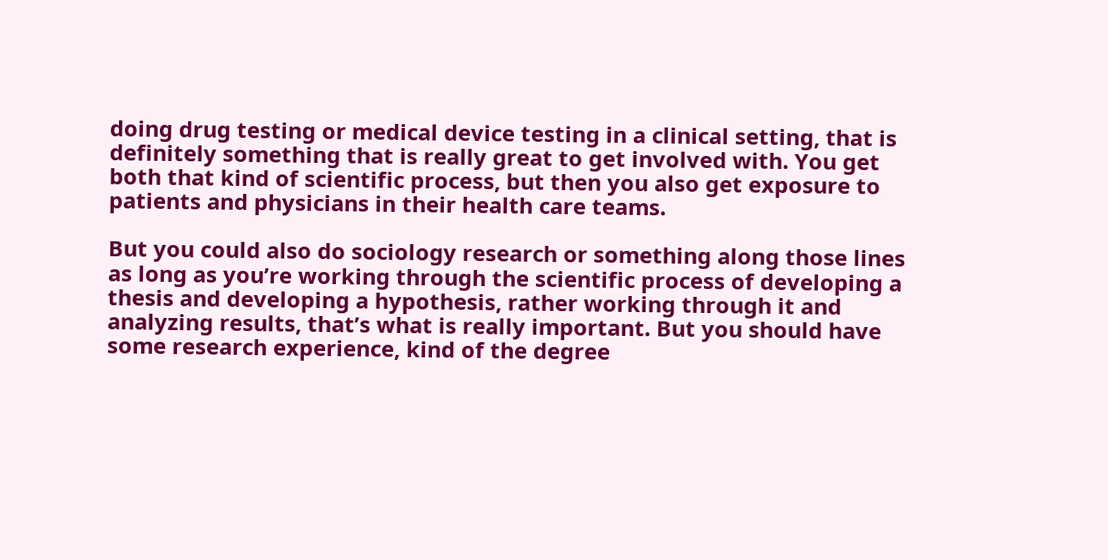doing drug testing or medical device testing in a clinical setting, that is definitely something that is really great to get involved with. You get both that kind of scientific process, but then you also get exposure to patients and physicians in their health care teams.

But you could also do sociology research or something along those lines as long as you’re working through the scientific process of developing a thesis and developing a hypothesis, rather working through it and analyzing results, that’s what is really important. But you should have some research experience, kind of the degree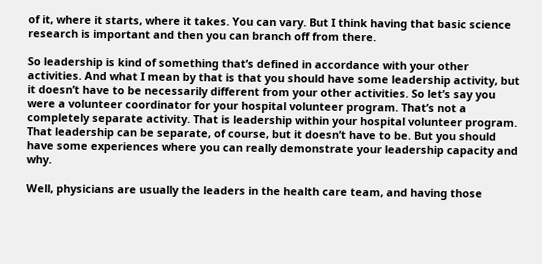of it, where it starts, where it takes. You can vary. But I think having that basic science research is important and then you can branch off from there.

So leadership is kind of something that’s defined in accordance with your other activities. And what I mean by that is that you should have some leadership activity, but it doesn’t have to be necessarily different from your other activities. So let’s say you were a volunteer coordinator for your hospital volunteer program. That’s not a completely separate activity. That is leadership within your hospital volunteer program. That leadership can be separate, of course, but it doesn’t have to be. But you should have some experiences where you can really demonstrate your leadership capacity and why.

Well, physicians are usually the leaders in the health care team, and having those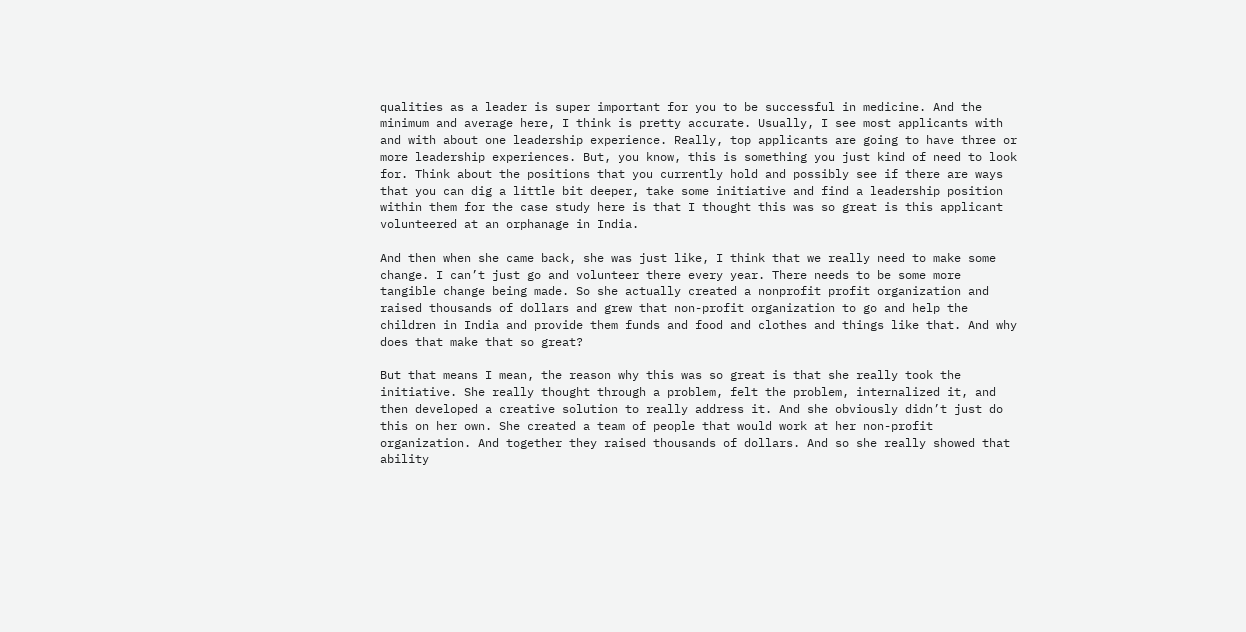qualities as a leader is super important for you to be successful in medicine. And the minimum and average here, I think is pretty accurate. Usually, I see most applicants with and with about one leadership experience. Really, top applicants are going to have three or more leadership experiences. But, you know, this is something you just kind of need to look for. Think about the positions that you currently hold and possibly see if there are ways that you can dig a little bit deeper, take some initiative and find a leadership position within them for the case study here is that I thought this was so great is this applicant volunteered at an orphanage in India.

And then when she came back, she was just like, I think that we really need to make some change. I can’t just go and volunteer there every year. There needs to be some more tangible change being made. So she actually created a nonprofit profit organization and raised thousands of dollars and grew that non-profit organization to go and help the children in India and provide them funds and food and clothes and things like that. And why does that make that so great?

But that means I mean, the reason why this was so great is that she really took the initiative. She really thought through a problem, felt the problem, internalized it, and then developed a creative solution to really address it. And she obviously didn’t just do this on her own. She created a team of people that would work at her non-profit organization. And together they raised thousands of dollars. And so she really showed that ability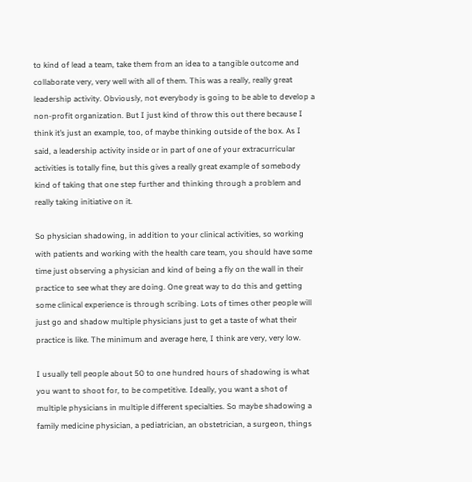to kind of lead a team, take them from an idea to a tangible outcome and collaborate very, very well with all of them. This was a really, really great leadership activity. Obviously, not everybody is going to be able to develop a non-profit organization. But I just kind of throw this out there because I think it’s just an example, too, of maybe thinking outside of the box. As I said, a leadership activity inside or in part of one of your extracurricular activities is totally fine, but this gives a really great example of somebody kind of taking that one step further and thinking through a problem and really taking initiative on it.

So physician shadowing, in addition to your clinical activities, so working with patients and working with the health care team, you should have some time just observing a physician and kind of being a fly on the wall in their practice to see what they are doing. One great way to do this and getting some clinical experience is through scribing. Lots of times other people will just go and shadow multiple physicians just to get a taste of what their practice is like. The minimum and average here, I think are very, very low.

I usually tell people about 50 to one hundred hours of shadowing is what you want to shoot for, to be competitive. Ideally, you want a shot of multiple physicians in multiple different specialties. So maybe shadowing a family medicine physician, a pediatrician, an obstetrician, a surgeon, things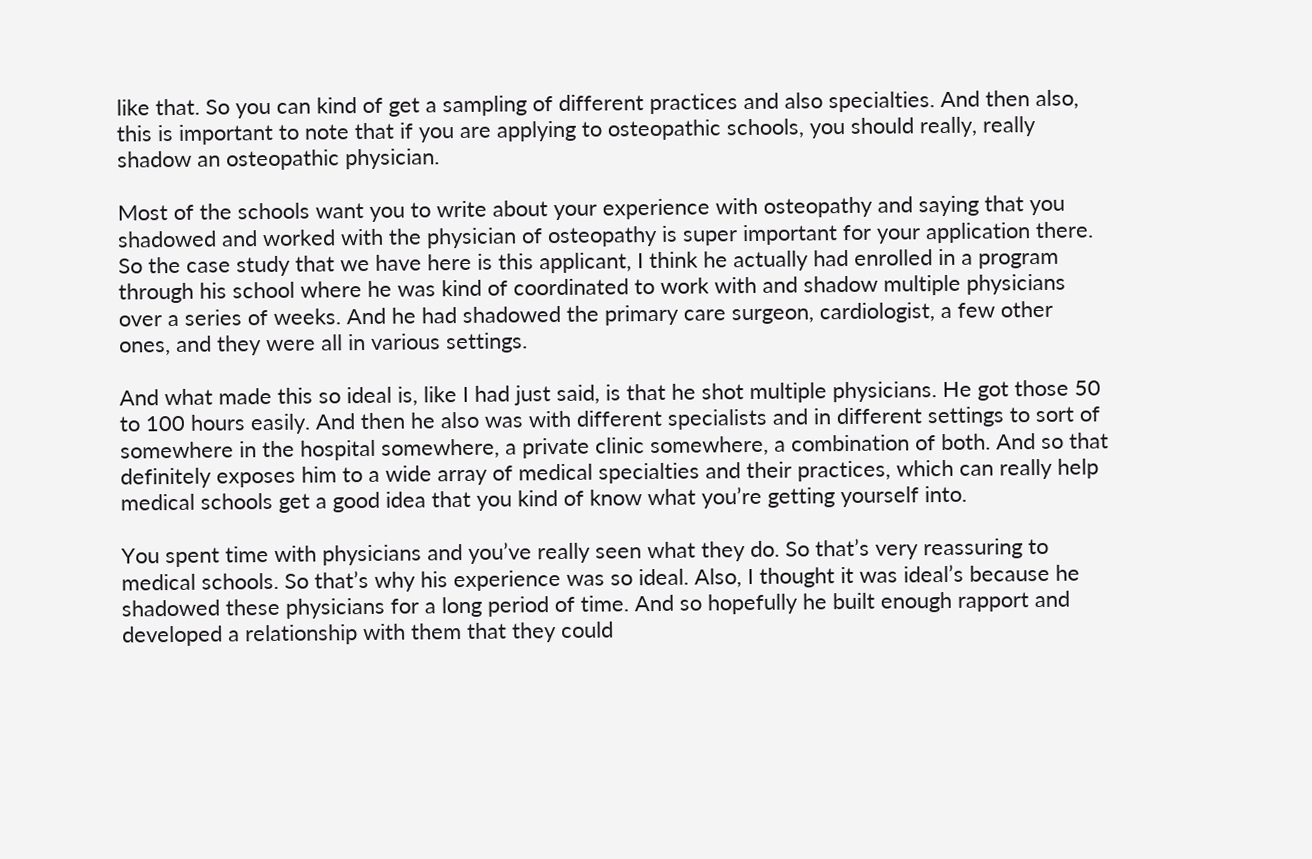like that. So you can kind of get a sampling of different practices and also specialties. And then also, this is important to note that if you are applying to osteopathic schools, you should really, really shadow an osteopathic physician.

Most of the schools want you to write about your experience with osteopathy and saying that you shadowed and worked with the physician of osteopathy is super important for your application there. So the case study that we have here is this applicant, I think he actually had enrolled in a program through his school where he was kind of coordinated to work with and shadow multiple physicians over a series of weeks. And he had shadowed the primary care surgeon, cardiologist, a few other ones, and they were all in various settings.

And what made this so ideal is, like I had just said, is that he shot multiple physicians. He got those 50 to 100 hours easily. And then he also was with different specialists and in different settings to sort of somewhere in the hospital somewhere, a private clinic somewhere, a combination of both. And so that definitely exposes him to a wide array of medical specialties and their practices, which can really help medical schools get a good idea that you kind of know what you’re getting yourself into.

You spent time with physicians and you’ve really seen what they do. So that’s very reassuring to medical schools. So that’s why his experience was so ideal. Also, I thought it was ideal’s because he shadowed these physicians for a long period of time. And so hopefully he built enough rapport and developed a relationship with them that they could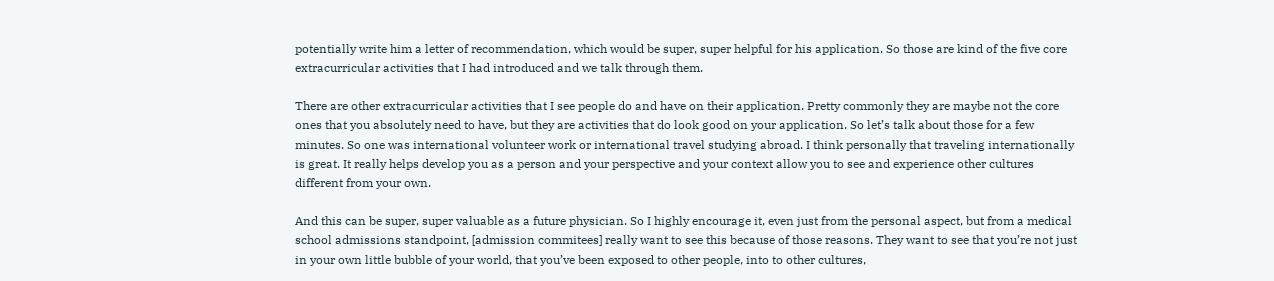potentially write him a letter of recommendation, which would be super, super helpful for his application. So those are kind of the five core extracurricular activities that I had introduced and we talk through them.

There are other extracurricular activities that I see people do and have on their application. Pretty commonly they are maybe not the core ones that you absolutely need to have, but they are activities that do look good on your application. So let’s talk about those for a few minutes. So one was international volunteer work or international travel studying abroad. I think personally that traveling internationally is great. It really helps develop you as a person and your perspective and your context allow you to see and experience other cultures different from your own.

And this can be super, super valuable as a future physician. So I highly encourage it, even just from the personal aspect, but from a medical school admissions standpoint, [admission commitees] really want to see this because of those reasons. They want to see that you’re not just in your own little bubble of your world, that you’ve been exposed to other people, into to other cultures,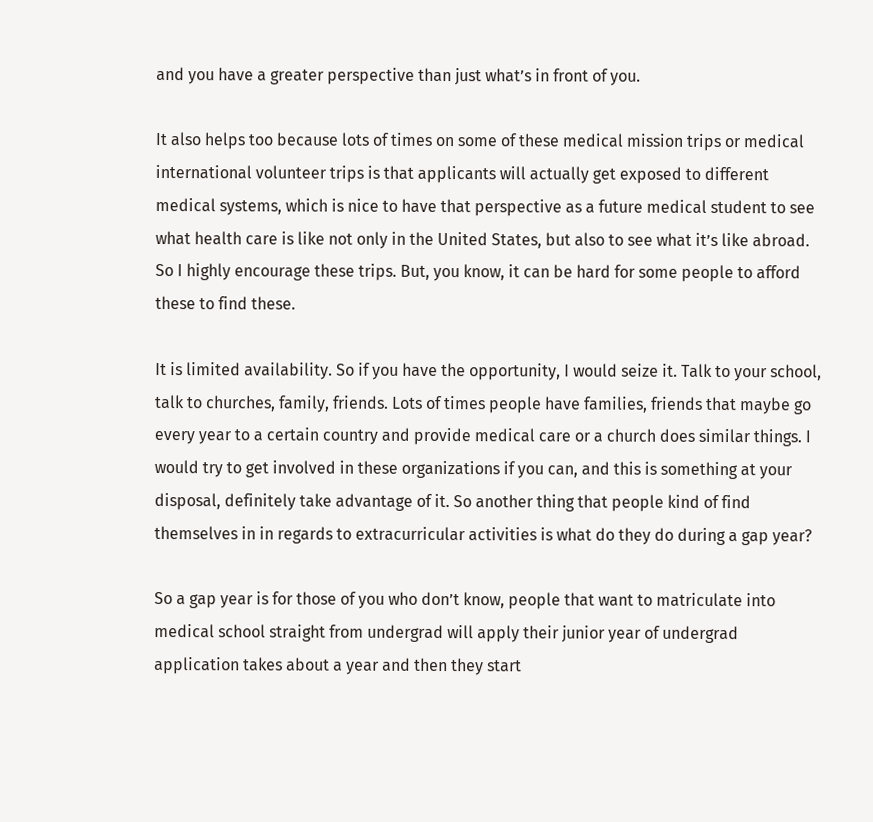and you have a greater perspective than just what’s in front of you.

It also helps too because lots of times on some of these medical mission trips or medical international volunteer trips is that applicants will actually get exposed to different medical systems, which is nice to have that perspective as a future medical student to see what health care is like not only in the United States, but also to see what it’s like abroad. So I highly encourage these trips. But, you know, it can be hard for some people to afford these to find these.

It is limited availability. So if you have the opportunity, I would seize it. Talk to your school, talk to churches, family, friends. Lots of times people have families, friends that maybe go every year to a certain country and provide medical care or a church does similar things. I would try to get involved in these organizations if you can, and this is something at your disposal, definitely take advantage of it. So another thing that people kind of find themselves in in regards to extracurricular activities is what do they do during a gap year?

So a gap year is for those of you who don’t know, people that want to matriculate into medical school straight from undergrad will apply their junior year of undergrad application takes about a year and then they start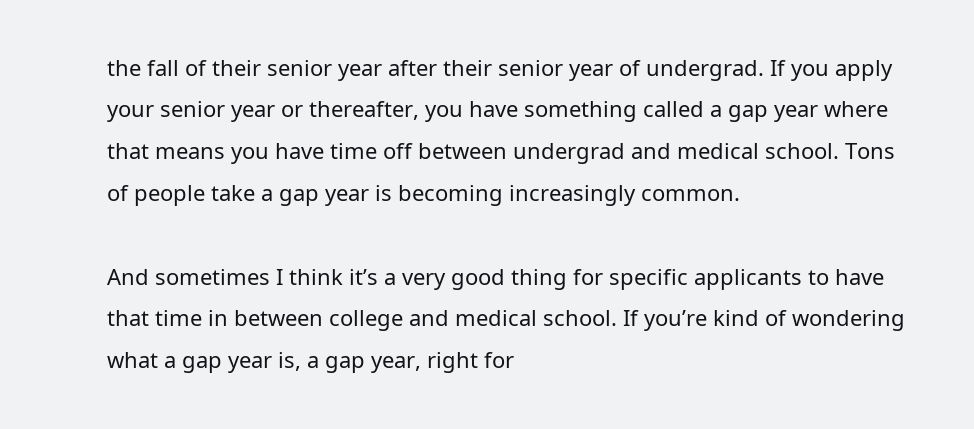the fall of their senior year after their senior year of undergrad. If you apply your senior year or thereafter, you have something called a gap year where that means you have time off between undergrad and medical school. Tons of people take a gap year is becoming increasingly common.

And sometimes I think it’s a very good thing for specific applicants to have that time in between college and medical school. If you’re kind of wondering what a gap year is, a gap year, right for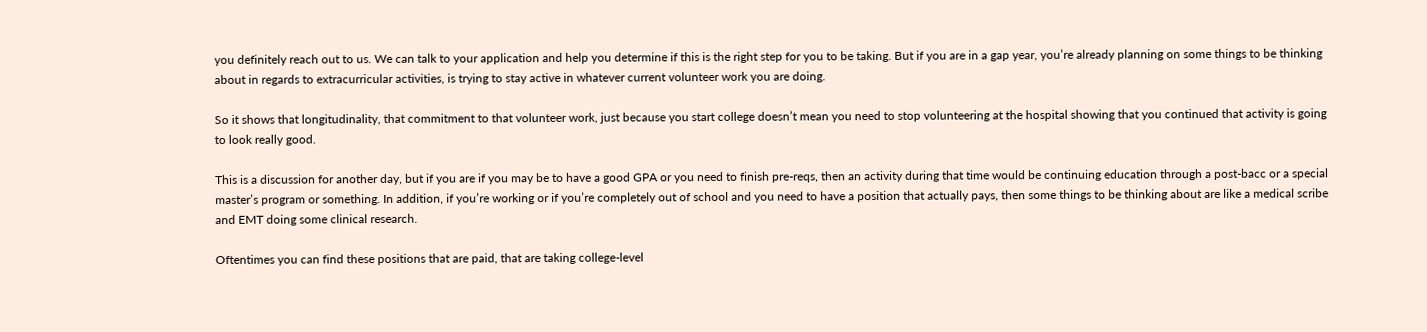you definitely reach out to us. We can talk to your application and help you determine if this is the right step for you to be taking. But if you are in a gap year, you’re already planning on some things to be thinking about in regards to extracurricular activities, is trying to stay active in whatever current volunteer work you are doing.

So it shows that longitudinality, that commitment to that volunteer work, just because you start college doesn’t mean you need to stop volunteering at the hospital showing that you continued that activity is going to look really good.

This is a discussion for another day, but if you are if you may be to have a good GPA or you need to finish pre-reqs, then an activity during that time would be continuing education through a post-bacc or a special master’s program or something. In addition, if you’re working or if you’re completely out of school and you need to have a position that actually pays, then some things to be thinking about are like a medical scribe and EMT doing some clinical research.

Oftentimes you can find these positions that are paid, that are taking college-level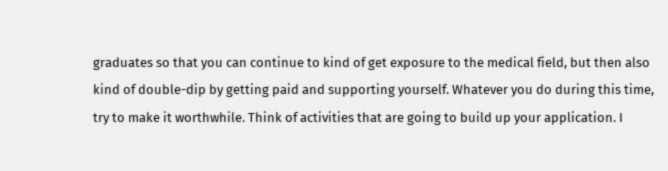graduates so that you can continue to kind of get exposure to the medical field, but then also kind of double-dip by getting paid and supporting yourself. Whatever you do during this time, try to make it worthwhile. Think of activities that are going to build up your application. I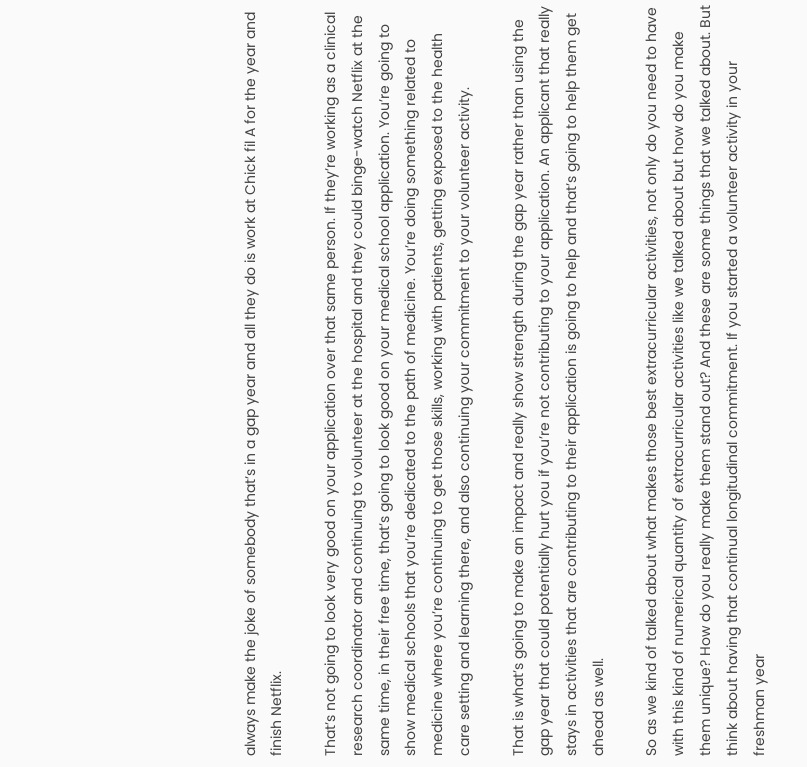always make the joke of somebody that’s in a gap year and all they do is work at Chick fil A for the year and finish Netflix.

That’s not going to look very good on your application over that same person. If they’re working as a clinical research coordinator and continuing to volunteer at the hospital and they could binge-watch Netflix at the same time, in their free time, that’s going to look good on your medical school application. You’re going to show medical schools that you’re dedicated to the path of medicine. You’re doing something related to medicine where you’re continuing to get those skills, working with patients, getting exposed to the health care setting and learning there, and also continuing your commitment to your volunteer activity.

That is what’s going to make an impact and really show strength during the gap year rather than using the gap year that could potentially hurt you if you’re not contributing to your application. An applicant that really stays in activities that are contributing to their application is going to help and that’s going to help them get ahead as well.

So as we kind of talked about what makes those best extracurricular activities, not only do you need to have with this kind of numerical quantity of extracurricular activities like we talked about but how do you make them unique? How do you really make them stand out? And these are some things that we talked about. But think about having that continual longitudinal commitment. If you started a volunteer activity in your freshman year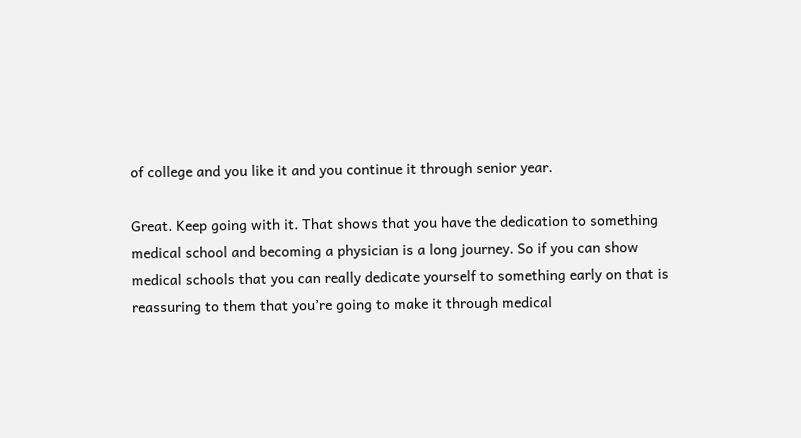of college and you like it and you continue it through senior year.

Great. Keep going with it. That shows that you have the dedication to something medical school and becoming a physician is a long journey. So if you can show medical schools that you can really dedicate yourself to something early on that is reassuring to them that you’re going to make it through medical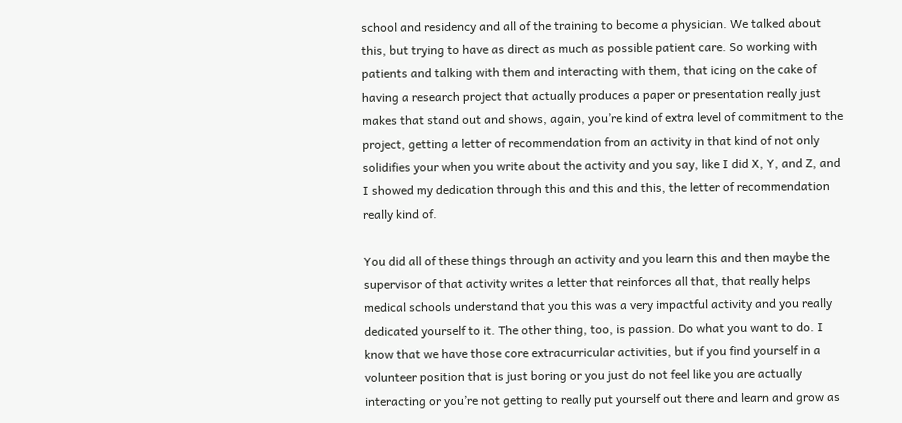school and residency and all of the training to become a physician. We talked about this, but trying to have as direct as much as possible patient care. So working with patients and talking with them and interacting with them, that icing on the cake of having a research project that actually produces a paper or presentation really just makes that stand out and shows, again, you’re kind of extra level of commitment to the project, getting a letter of recommendation from an activity in that kind of not only solidifies your when you write about the activity and you say, like I did X, Y, and Z, and I showed my dedication through this and this and this, the letter of recommendation really kind of.

You did all of these things through an activity and you learn this and then maybe the supervisor of that activity writes a letter that reinforces all that, that really helps medical schools understand that you this was a very impactful activity and you really dedicated yourself to it. The other thing, too, is passion. Do what you want to do. I know that we have those core extracurricular activities, but if you find yourself in a volunteer position that is just boring or you just do not feel like you are actually interacting or you’re not getting to really put yourself out there and learn and grow as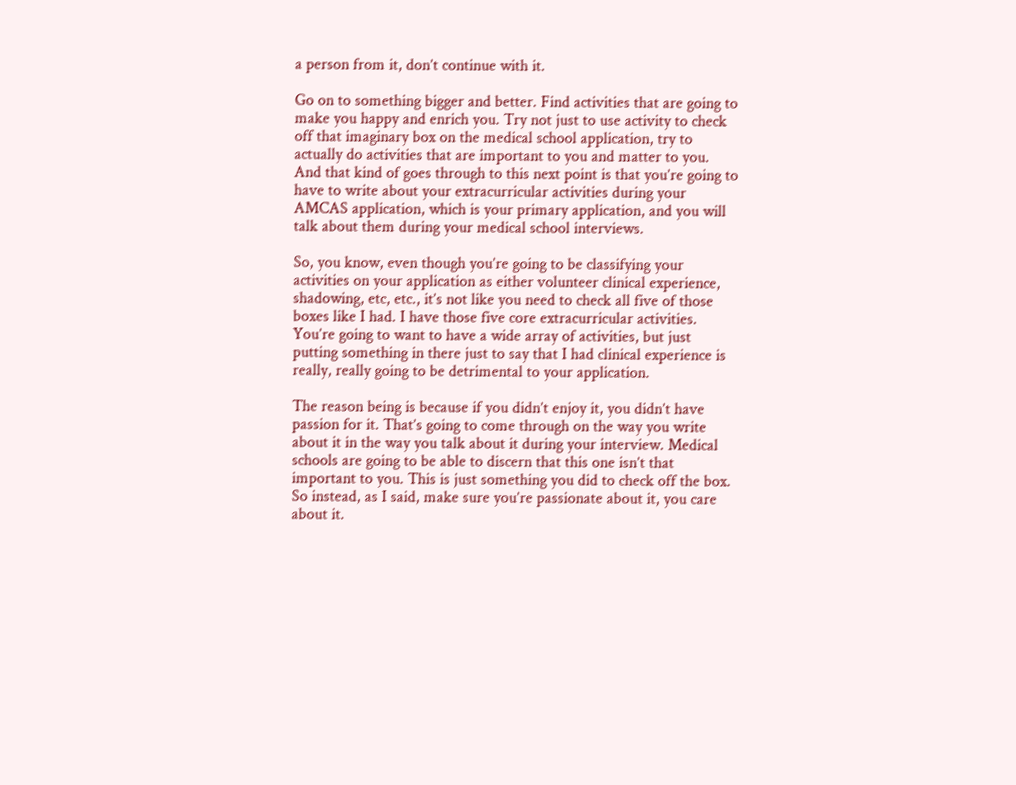a person from it, don’t continue with it.

Go on to something bigger and better. Find activities that are going to make you happy and enrich you. Try not just to use activity to check off that imaginary box on the medical school application, try to actually do activities that are important to you and matter to you. And that kind of goes through to this next point is that you’re going to have to write about your extracurricular activities during your AMCAS application, which is your primary application, and you will talk about them during your medical school interviews.

So, you know, even though you’re going to be classifying your activities on your application as either volunteer clinical experience, shadowing, etc, etc., it’s not like you need to check all five of those boxes like I had. I have those five core extracurricular activities. You’re going to want to have a wide array of activities, but just putting something in there just to say that I had clinical experience is really, really going to be detrimental to your application.

The reason being is because if you didn’t enjoy it, you didn’t have passion for it. That’s going to come through on the way you write about it in the way you talk about it during your interview. Medical schools are going to be able to discern that this one isn’t that important to you. This is just something you did to check off the box. So instead, as I said, make sure you’re passionate about it, you care about it.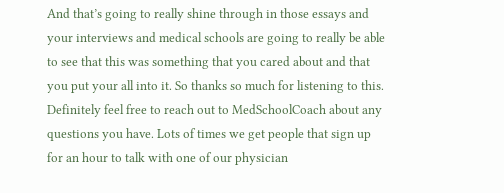And that’s going to really shine through in those essays and your interviews and medical schools are going to really be able to see that this was something that you cared about and that you put your all into it. So thanks so much for listening to this. Definitely feel free to reach out to MedSchoolCoach about any questions you have. Lots of times we get people that sign up for an hour to talk with one of our physician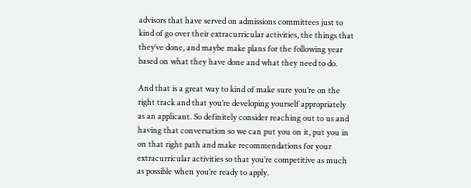advisors that have served on admissions committees just to kind of go over their extracurricular activities, the things that they’ve done, and maybe make plans for the following year based on what they have done and what they need to do.

And that is a great way to kind of make sure you’re on the right track and that you’re developing yourself appropriately as an applicant. So definitely consider reaching out to us and having that conversation so we can put you on it, put you in on that right path and make recommendations for your extracurricular activities so that you’re competitive as much as possible when you’re ready to apply.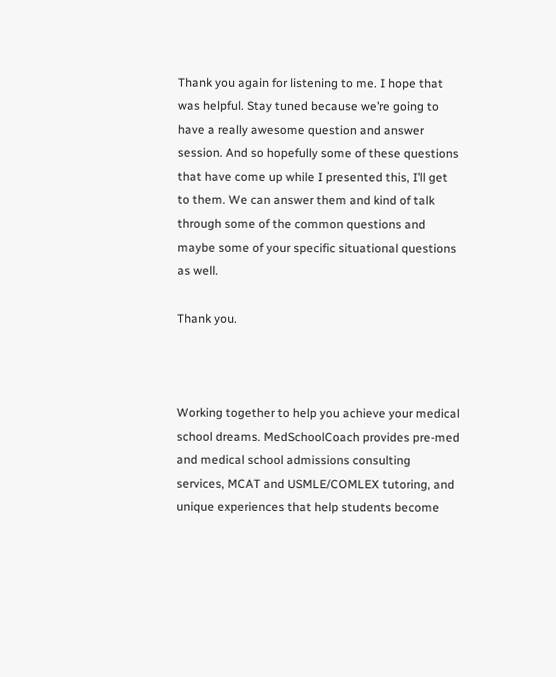Thank you again for listening to me. I hope that was helpful. Stay tuned because we’re going to have a really awesome question and answer session. And so hopefully some of these questions that have come up while I presented this, I’ll get to them. We can answer them and kind of talk through some of the common questions and maybe some of your specific situational questions as well.

Thank you.



Working together to help you achieve your medical school dreams. MedSchoolCoach provides pre-med and medical school admissions consulting services, MCAT and USMLE/COMLEX tutoring, and unique experiences that help students become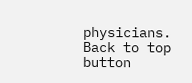physicians.
Back to top button